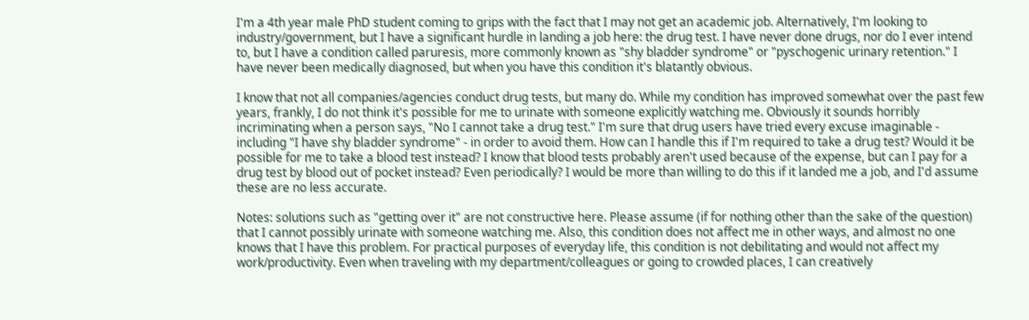I'm a 4th year male PhD student coming to grips with the fact that I may not get an academic job. Alternatively, I'm looking to industry/government, but I have a significant hurdle in landing a job here: the drug test. I have never done drugs, nor do I ever intend to, but I have a condition called paruresis, more commonly known as "shy bladder syndrome" or "pyschogenic urinary retention." I have never been medically diagnosed, but when you have this condition it's blatantly obvious.

I know that not all companies/agencies conduct drug tests, but many do. While my condition has improved somewhat over the past few years, frankly, I do not think it's possible for me to urinate with someone explicitly watching me. Obviously it sounds horribly incriminating when a person says, "No I cannot take a drug test." I'm sure that drug users have tried every excuse imaginable - including "I have shy bladder syndrome" - in order to avoid them. How can I handle this if I'm required to take a drug test? Would it be possible for me to take a blood test instead? I know that blood tests probably aren't used because of the expense, but can I pay for a drug test by blood out of pocket instead? Even periodically? I would be more than willing to do this if it landed me a job, and I'd assume these are no less accurate.

Notes: solutions such as "getting over it" are not constructive here. Please assume (if for nothing other than the sake of the question) that I cannot possibly urinate with someone watching me. Also, this condition does not affect me in other ways, and almost no one knows that I have this problem. For practical purposes of everyday life, this condition is not debilitating and would not affect my work/productivity. Even when traveling with my department/colleagues or going to crowded places, I can creatively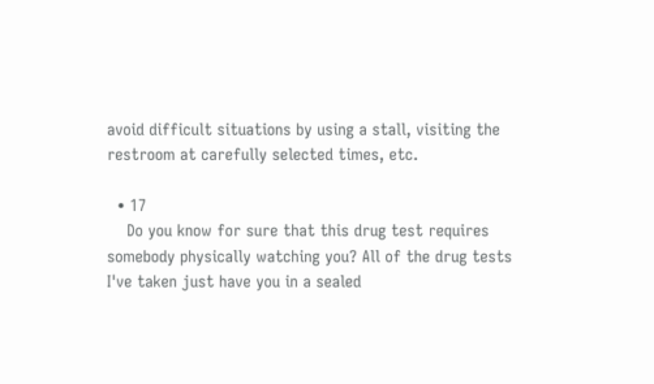avoid difficult situations by using a stall, visiting the restroom at carefully selected times, etc.

  • 17
    Do you know for sure that this drug test requires somebody physically watching you? All of the drug tests I've taken just have you in a sealed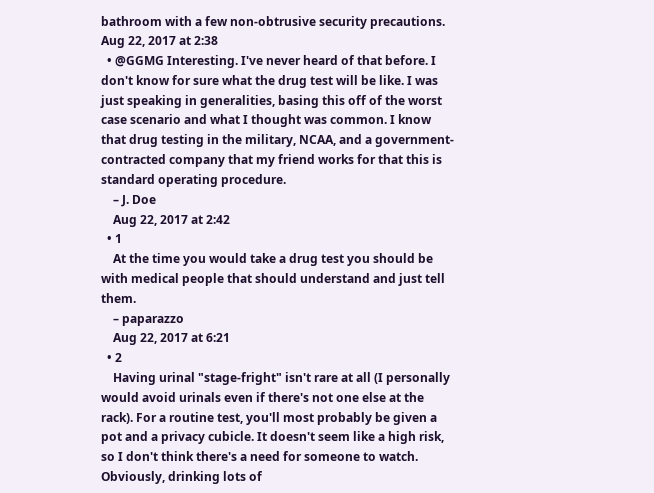bathroom with a few non-obtrusive security precautions. Aug 22, 2017 at 2:38
  • @GGMG Interesting. I've never heard of that before. I don't know for sure what the drug test will be like. I was just speaking in generalities, basing this off of the worst case scenario and what I thought was common. I know that drug testing in the military, NCAA, and a government-contracted company that my friend works for that this is standard operating procedure.
    – J. Doe
    Aug 22, 2017 at 2:42
  • 1
    At the time you would take a drug test you should be with medical people that should understand and just tell them.
    – paparazzo
    Aug 22, 2017 at 6:21
  • 2
    Having urinal "stage-fright" isn't rare at all (I personally would avoid urinals even if there's not one else at the rack). For a routine test, you'll most probably be given a pot and a privacy cubicle. It doesn't seem like a high risk, so I don't think there's a need for someone to watch. Obviously, drinking lots of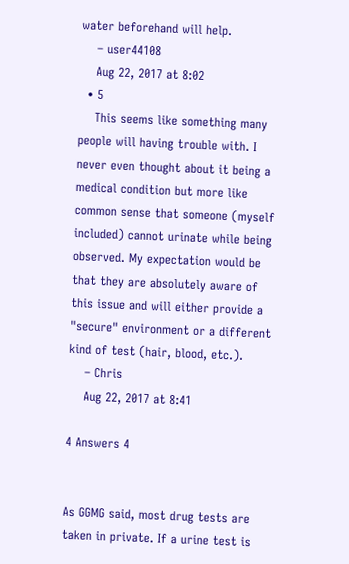water beforehand will help.
    – user44108
    Aug 22, 2017 at 8:02
  • 5
    This seems like something many people will having trouble with. I never even thought about it being a medical condition but more like common sense that someone (myself included) cannot urinate while being observed. My expectation would be that they are absolutely aware of this issue and will either provide a "secure" environment or a different kind of test (hair, blood, etc.).
    – Chris
    Aug 22, 2017 at 8:41

4 Answers 4


As GGMG said, most drug tests are taken in private. If a urine test is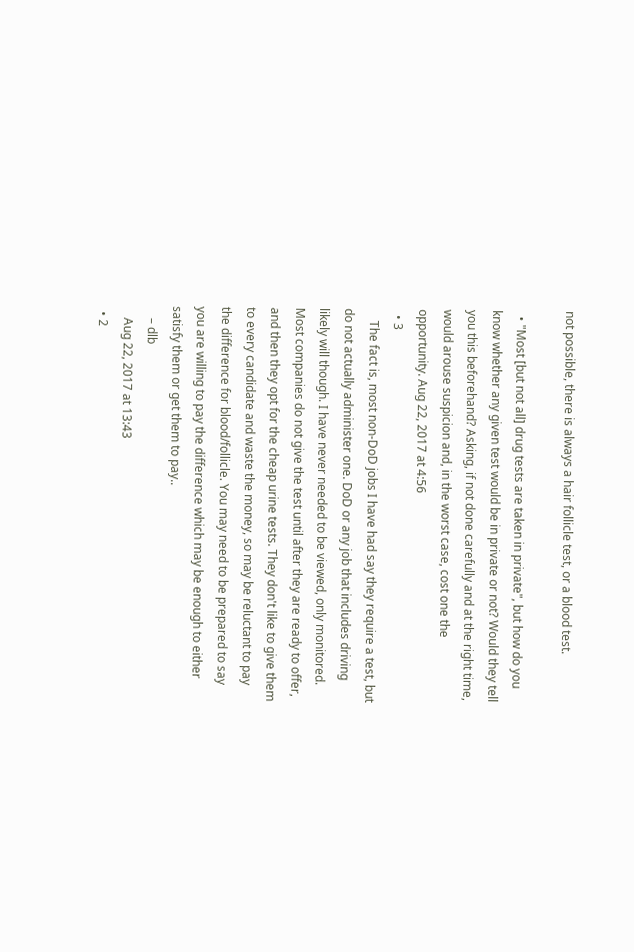not possible, there is always a hair follicle test, or a blood test.

  • "Most [but not all] drug tests are taken in private", but how do you know whether any given test would be in private or not? Would they tell you this beforehand? Asking, if not done carefully and at the right time, would arouse suspicion and, in the worst case, cost one the opportunity. Aug 22, 2017 at 4:56
  • 3
    The fact is, most non-DoD jobs I have had say they require a test, but do not actually administer one. DoD or any job that includes driving likely will though. I have never needed to be viewed, only monitored. Most companies do not give the test until after they are ready to offer, and then they opt for the cheap urine tests. They don't like to give them to every candidate and waste the money, so may be reluctant to pay the difference for blood/follicle. You may need to be prepared to say you are willing to pay the difference which may be enough to either satisfy them or get them to pay..
    – dlb
    Aug 22, 2017 at 13:43
  • 2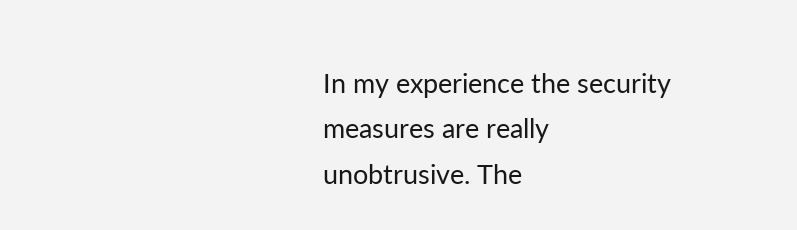In my experience the security measures are really unobtrusive. The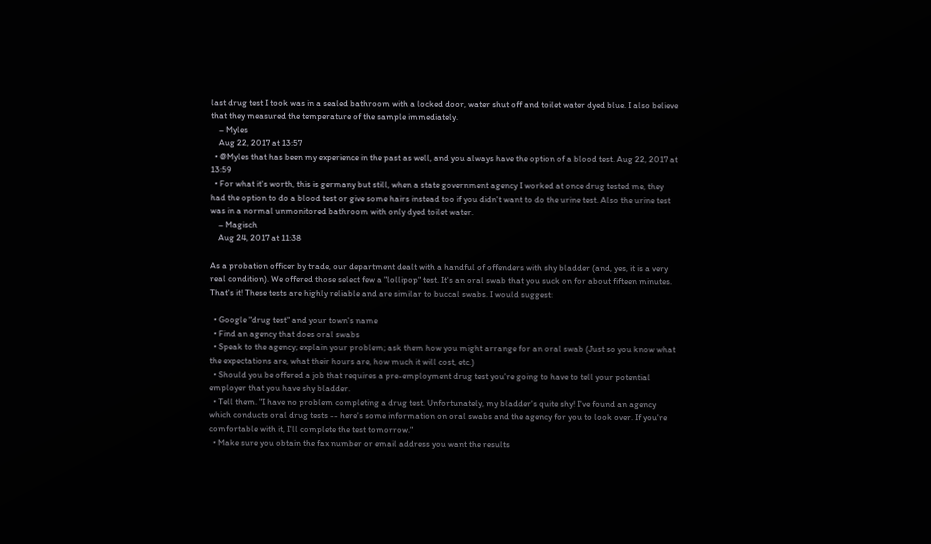last drug test I took was in a sealed bathroom with a locked door, water shut off and toilet water dyed blue. I also believe that they measured the temperature of the sample immediately.
    – Myles
    Aug 22, 2017 at 13:57
  • @Myles that has been my experience in the past as well, and you always have the option of a blood test. Aug 22, 2017 at 13:59
  • For what it's worth, this is germany but still, when a state government agency I worked at once drug tested me, they had the option to do a blood test or give some hairs instead too if you didn't want to do the urine test. Also the urine test was in a normal unmonitored bathroom with only dyed toilet water.
    – Magisch
    Aug 24, 2017 at 11:38

As a probation officer by trade, our department dealt with a handful of offenders with shy bladder (and, yes, it is a very real condition). We offered those select few a "lollipop" test. It's an oral swab that you suck on for about fifteen minutes. That's it! These tests are highly reliable and are similar to buccal swabs. I would suggest:

  • Google "drug test" and your town's name
  • Find an agency that does oral swabs
  • Speak to the agency; explain your problem; ask them how you might arrange for an oral swab (Just so you know what the expectations are, what their hours are, how much it will cost, etc.)
  • Should you be offered a job that requires a pre-employment drug test you're going to have to tell your potential employer that you have shy bladder.
  • Tell them. "I have no problem completing a drug test. Unfortunately, my bladder's quite shy! I've found an agency which conducts oral drug tests -- here's some information on oral swabs and the agency for you to look over. If you're comfortable with it, I'll complete the test tomorrow."
  • Make sure you obtain the fax number or email address you want the results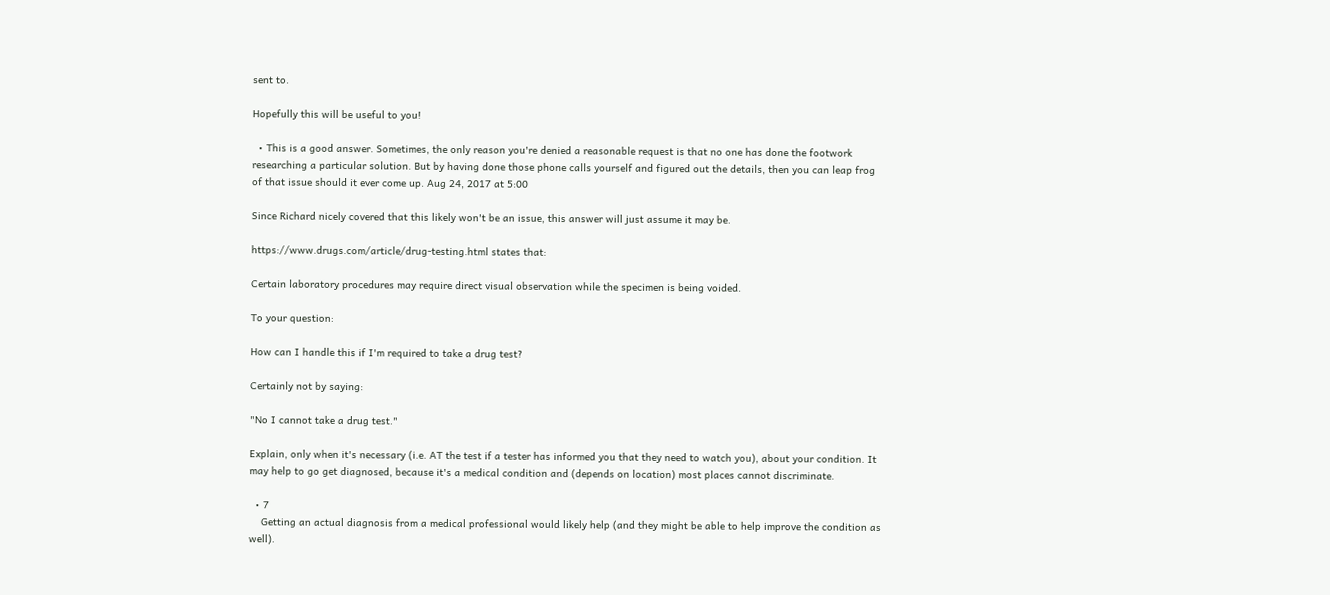sent to.

Hopefully this will be useful to you!

  • This is a good answer. Sometimes, the only reason you're denied a reasonable request is that no one has done the footwork researching a particular solution. But by having done those phone calls yourself and figured out the details, then you can leap frog of that issue should it ever come up. Aug 24, 2017 at 5:00

Since Richard nicely covered that this likely won't be an issue, this answer will just assume it may be.

https://www.drugs.com/article/drug-testing.html states that:

Certain laboratory procedures may require direct visual observation while the specimen is being voided.

To your question:

How can I handle this if I'm required to take a drug test?

Certainly not by saying:

"No I cannot take a drug test."

Explain, only when it's necessary (i.e. AT the test if a tester has informed you that they need to watch you), about your condition. It may help to go get diagnosed, because it's a medical condition and (depends on location) most places cannot discriminate.

  • 7
    Getting an actual diagnosis from a medical professional would likely help (and they might be able to help improve the condition as well).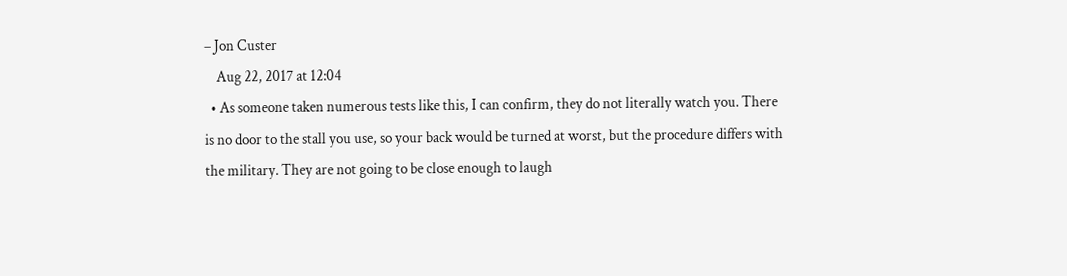– Jon Custer
    Aug 22, 2017 at 12:04
  • As someone taken numerous tests like this, I can confirm, they do not literally watch you. There is no door to the stall you use, so your back would be turned at worst, but the procedure differs with the military. They are not going to be close enough to laugh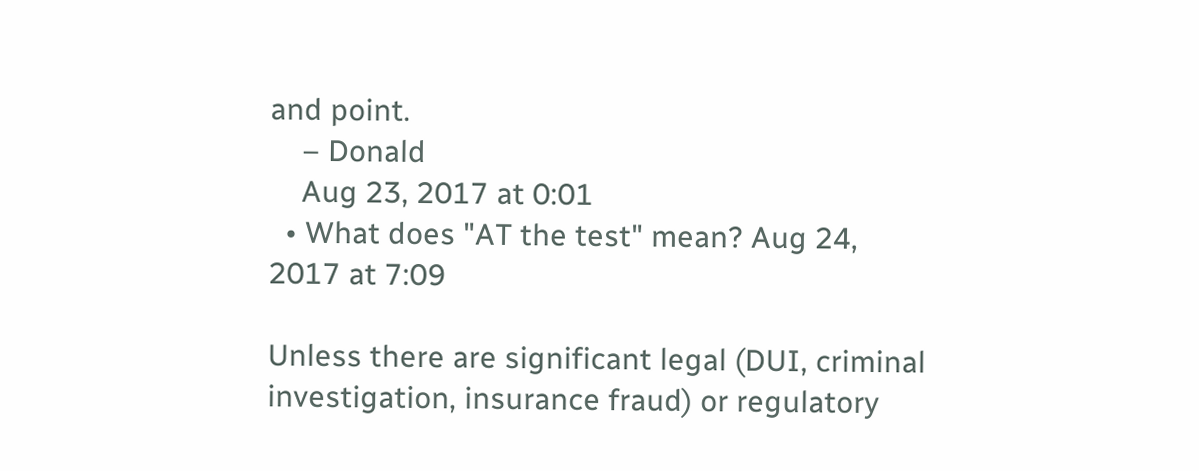and point.
    – Donald
    Aug 23, 2017 at 0:01
  • What does "AT the test" mean? Aug 24, 2017 at 7:09

Unless there are significant legal (DUI, criminal investigation, insurance fraud) or regulatory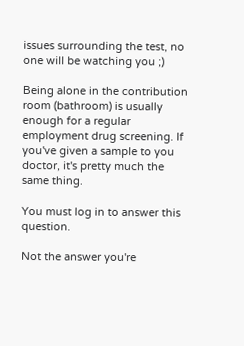issues surrounding the test, no one will be watching you ;)

Being alone in the contribution room (bathroom) is usually enough for a regular employment drug screening. If you've given a sample to you doctor, it's pretty much the same thing.

You must log in to answer this question.

Not the answer you're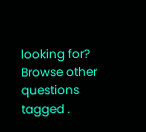looking for? Browse other questions tagged .